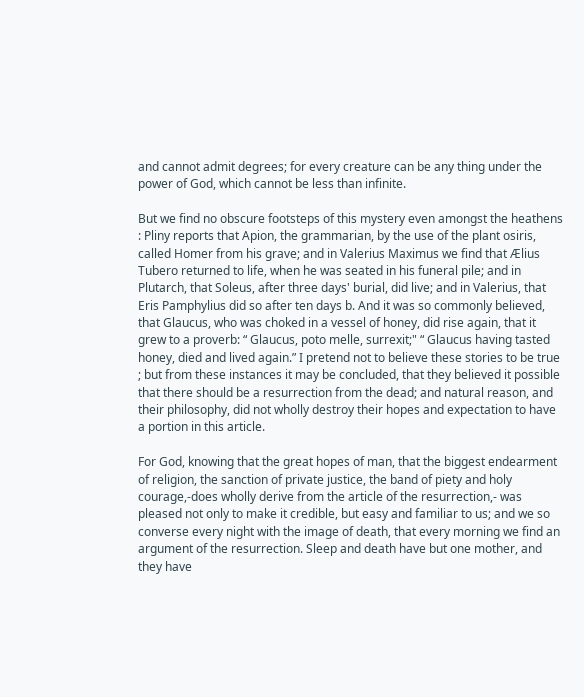and cannot admit degrees; for every creature can be any thing under the power of God, which cannot be less than infinite.

But we find no obscure footsteps of this mystery even amongst the heathens : Pliny reports that Apion, the grammarian, by the use of the plant osiris, called Homer from his grave; and in Valerius Maximus we find that Ælius Tubero returned to life, when he was seated in his funeral pile; and in Plutarch, that Soleus, after three days' burial, did live; and in Valerius, that Eris Pamphylius did so after ten days b. And it was so commonly believed, that Glaucus, who was choked in a vessel of honey, did rise again, that it grew to a proverb: “ Glaucus, poto melle, surrexit;" “ Glaucus having tasted honey, died and lived again.” I pretend not to believe these stories to be true ; but from these instances it may be concluded, that they believed it possible that there should be a resurrection from the dead; and natural reason, and their philosophy, did not wholly destroy their hopes and expectation to have a portion in this article.

For God, knowing that the great hopes of man, that the biggest endearment of religion, the sanction of private justice, the band of piety and holy courage,-does wholly derive from the article of the resurrection,- was pleased not only to make it credible, but easy and familiar to us; and we so converse every night with the image of death, that every morning we find an argument of the resurrection. Sleep and death have but one mother, and they have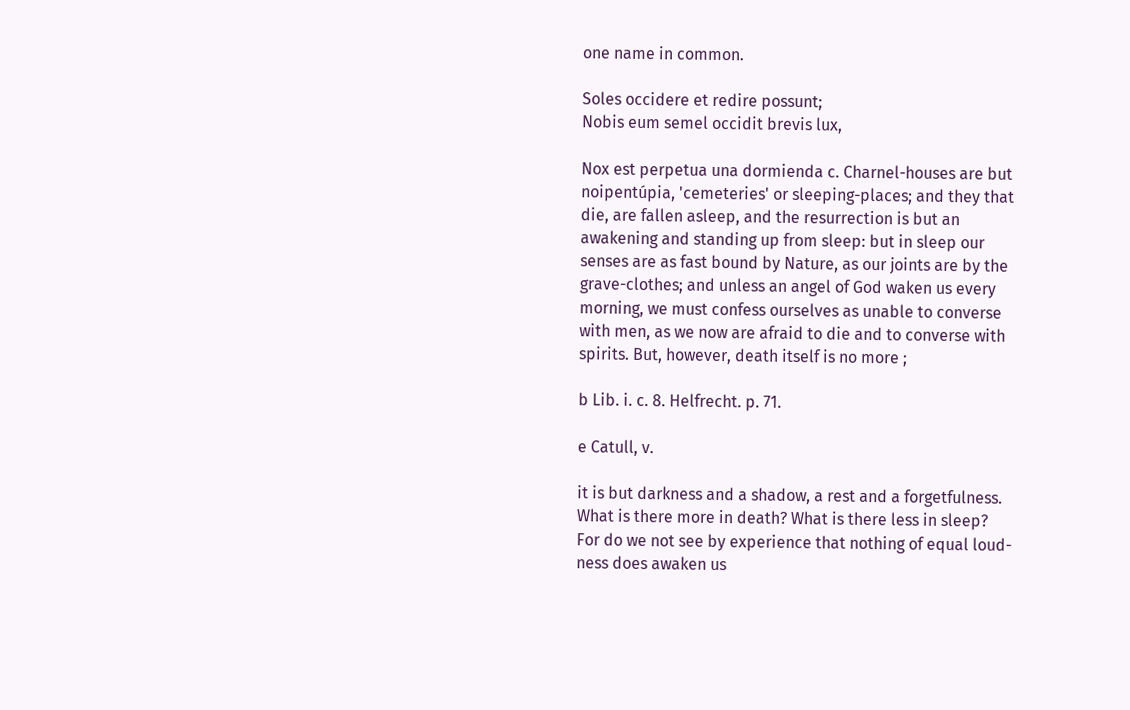one name in common.

Soles occidere et redire possunt;
Nobis eum semel occidit brevis lux,

Nox est perpetua una dormienda c. Charnel-houses are but noipentúpia, 'cemeteries' or sleeping-places; and they that die, are fallen asleep, and the resurrection is but an awakening and standing up from sleep: but in sleep our senses are as fast bound by Nature, as our joints are by the grave-clothes; and unless an angel of God waken us every morning, we must confess ourselves as unable to converse with men, as we now are afraid to die and to converse with spirits. But, however, death itself is no more ;

b Lib. i. c. 8. Helfrecht. p. 71.

e Catull, v.

it is but darkness and a shadow, a rest and a forgetfulness.
What is there more in death? What is there less in sleep?
For do we not see by experience that nothing of equal loud-
ness does awaken us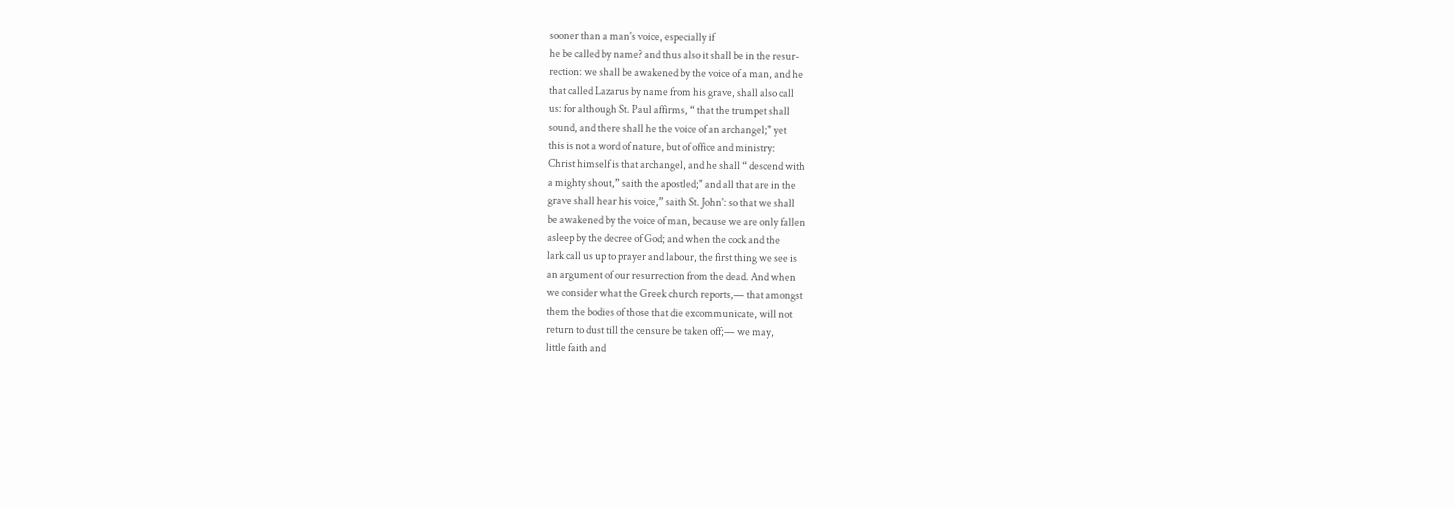sooner than a man's voice, especially if
he be called by name? and thus also it shall be in the resur-
rection: we shall be awakened by the voice of a man, and he
that called Lazarus by name from his grave, shall also call
us: for although St. Paul affirms, “ that the trumpet shall
sound, and there shall he the voice of an archangel;" yet
this is not a word of nature, but of office and ministry:
Christ himself is that archangel, and he shall “ descend with
a mighty shout,” saith the apostled;" and all that are in the
grave shall hear his voice,” saith St. John': so that we shall
be awakened by the voice of man, because we are only fallen
asleep by the decree of God; and when the cock and the
lark call us up to prayer and labour, the first thing we see is
an argument of our resurrection from the dead. And when
we consider what the Greek church reports,— that amongst
them the bodies of those that die excommunicate, will not
return to dust till the censure be taken off;— we may,
little faith and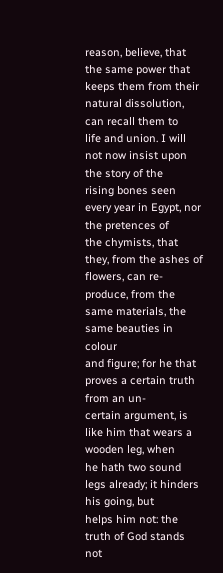reason, believe, that the same power that
keeps them from their natural dissolution, can recall them to
life and union. I will not now insist upon the story of the
rising bones seen every year in Egypt, nor the pretences of
the chymists, that they, from the ashes of flowers, can re-
produce, from the same materials, the same beauties in colour
and figure; for he that proves a certain truth from an un-
certain argument, is like him that wears a wooden leg, when
he hath two sound legs already; it hinders his going, but
helps him not: the truth of God stands not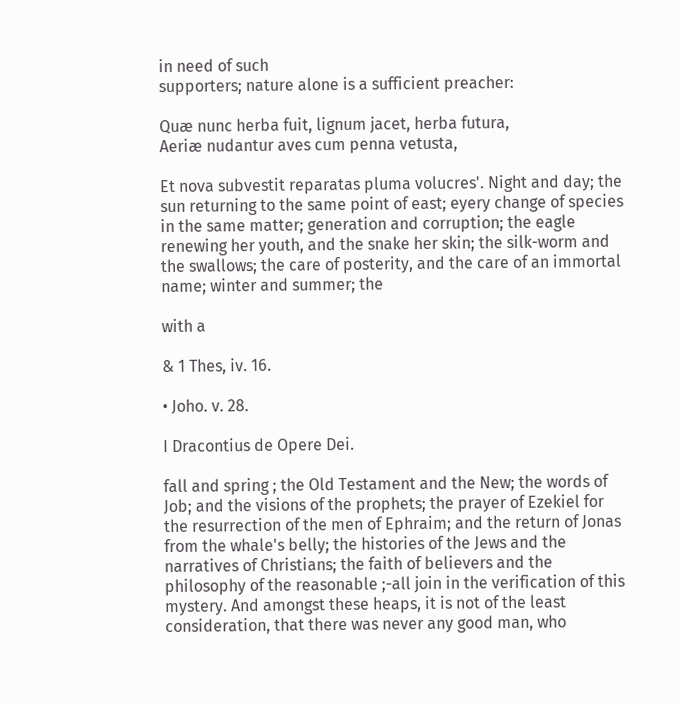in need of such
supporters; nature alone is a sufficient preacher:

Quæ nunc herba fuit, lignum jacet, herba futura,
Aeriæ nudantur aves cum penna vetusta,

Et nova subvestit reparatas pluma volucres'. Night and day; the sun returning to the same point of east; eyery change of species in the same matter; generation and corruption; the eagle renewing her youth, and the snake her skin; the silk-worm and the swallows; the care of posterity, and the care of an immortal name; winter and summer; the

with a

& 1 Thes, iv. 16.

• Joho. v. 28.

I Dracontius de Opere Dei.

fall and spring ; the Old Testament and the New; the words of Job; and the visions of the prophets; the prayer of Ezekiel for the resurrection of the men of Ephraim; and the return of Jonas from the whale's belly; the histories of the Jews and the narratives of Christians; the faith of believers and the philosophy of the reasonable ;-all join in the verification of this mystery. And amongst these heaps, it is not of the least consideration, that there was never any good man, who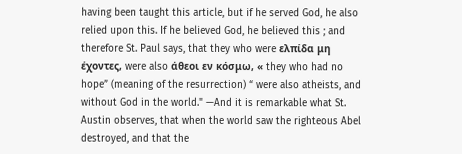having been taught this article, but if he served God, he also relied upon this. If he believed God, he believed this ; and therefore St. Paul says, that they who were ελπίδα μη έχοντες, were also άθεοι εν κόσμω, « they who had no hope” (meaning of the resurrection) “ were also atheists, and without God in the world." —And it is remarkable what St. Austin observes, that when the world saw the righteous Abel destroyed, and that the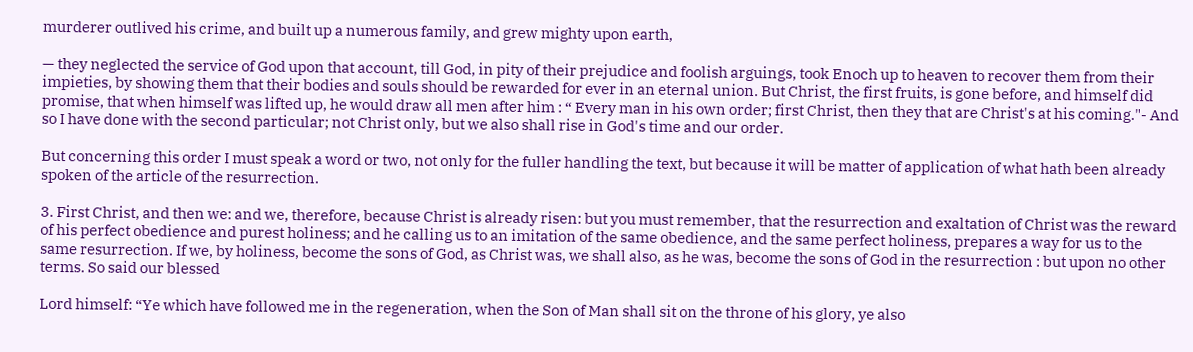murderer outlived his crime, and built up a numerous family, and grew mighty upon earth,

— they neglected the service of God upon that account, till God, in pity of their prejudice and foolish arguings, took Enoch up to heaven to recover them from their impieties, by showing them that their bodies and souls should be rewarded for ever in an eternal union. But Christ, the first fruits, is gone before, and himself did promise, that when himself was lifted up, he would draw all men after him : “ Every man in his own order; first Christ, then they that are Christ's at his coming."- And so I have done with the second particular; not Christ only, but we also shall rise in God's time and our order.

But concerning this order I must speak a word or two, not only for the fuller handling the text, but because it will be matter of application of what hath been already spoken of the article of the resurrection.

3. First Christ, and then we: and we, therefore, because Christ is already risen: but you must remember, that the resurrection and exaltation of Christ was the reward of his perfect obedience and purest holiness; and he calling us to an imitation of the same obedience, and the same perfect holiness, prepares a way for us to the same resurrection. If we, by holiness, become the sons of God, as Christ was, we shall also, as he was, become the sons of God in the resurrection : but upon no other terms. So said our blessed

Lord himself: “Ye which have followed me in the regeneration, when the Son of Man shall sit on the throne of his glory, ye also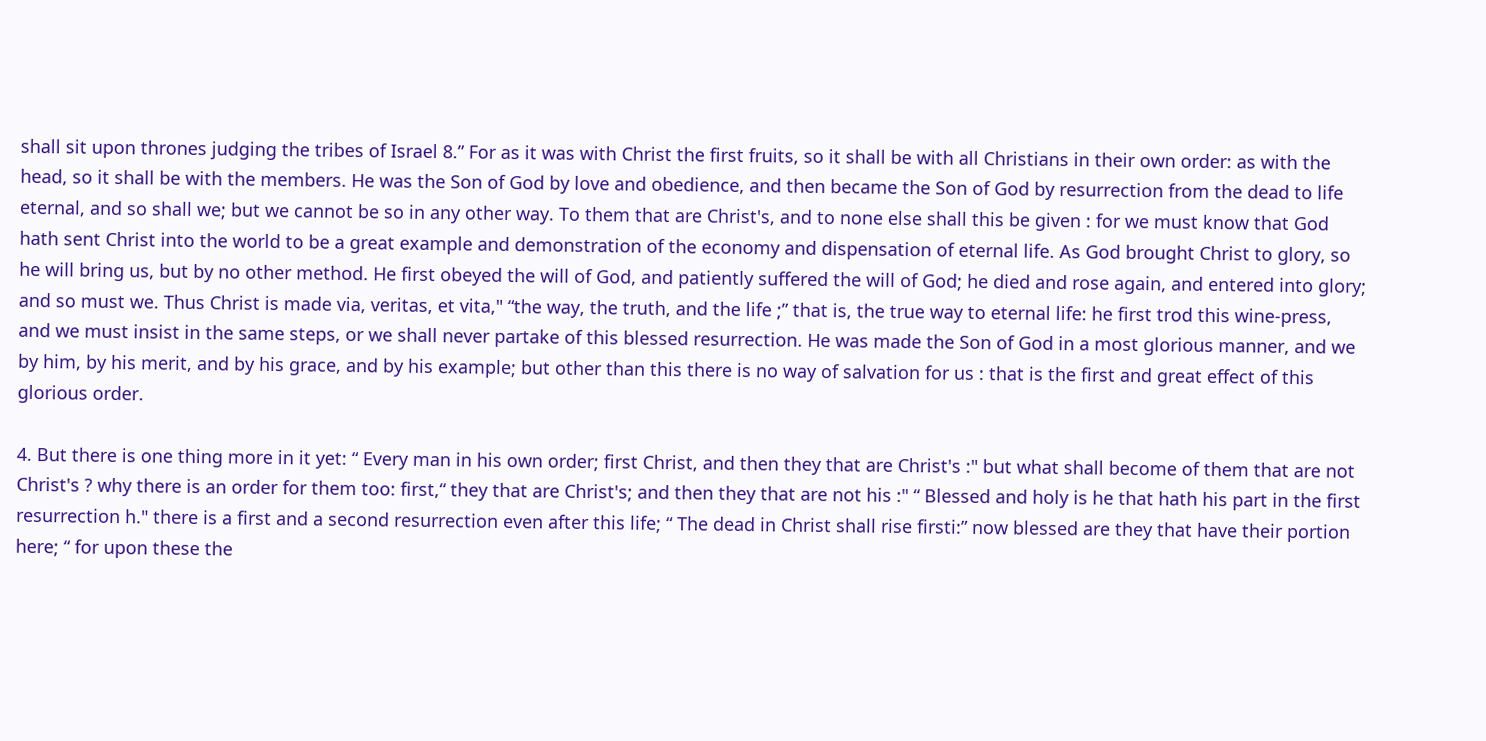shall sit upon thrones judging the tribes of Israel 8.” For as it was with Christ the first fruits, so it shall be with all Christians in their own order: as with the head, so it shall be with the members. He was the Son of God by love and obedience, and then became the Son of God by resurrection from the dead to life eternal, and so shall we; but we cannot be so in any other way. To them that are Christ's, and to none else shall this be given : for we must know that God hath sent Christ into the world to be a great example and demonstration of the economy and dispensation of eternal life. As God brought Christ to glory, so he will bring us, but by no other method. He first obeyed the will of God, and patiently suffered the will of God; he died and rose again, and entered into glory; and so must we. Thus Christ is made via, veritas, et vita," “the way, the truth, and the life ;” that is, the true way to eternal life: he first trod this wine-press, and we must insist in the same steps, or we shall never partake of this blessed resurrection. He was made the Son of God in a most glorious manner, and we by him, by his merit, and by his grace, and by his example; but other than this there is no way of salvation for us : that is the first and great effect of this glorious order.

4. But there is one thing more in it yet: “ Every man in his own order; first Christ, and then they that are Christ's :" but what shall become of them that are not Christ's ? why there is an order for them too: first,“ they that are Christ's; and then they that are not his :" “ Blessed and holy is he that hath his part in the first resurrection h." there is a first and a second resurrection even after this life; “ The dead in Christ shall rise firsti:” now blessed are they that have their portion here; “ for upon these the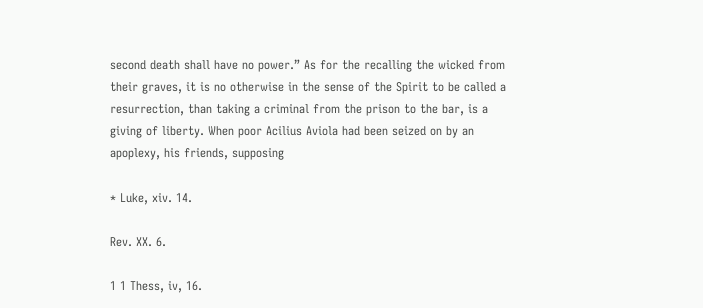second death shall have no power.” As for the recalling the wicked from their graves, it is no otherwise in the sense of the Spirit to be called a resurrection, than taking a criminal from the prison to the bar, is a giving of liberty. When poor Acilius Aviola had been seized on by an apoplexy, his friends, supposing

* Luke, xiv. 14.

Rev. XX. 6.

1 1 Thess, iv, 16.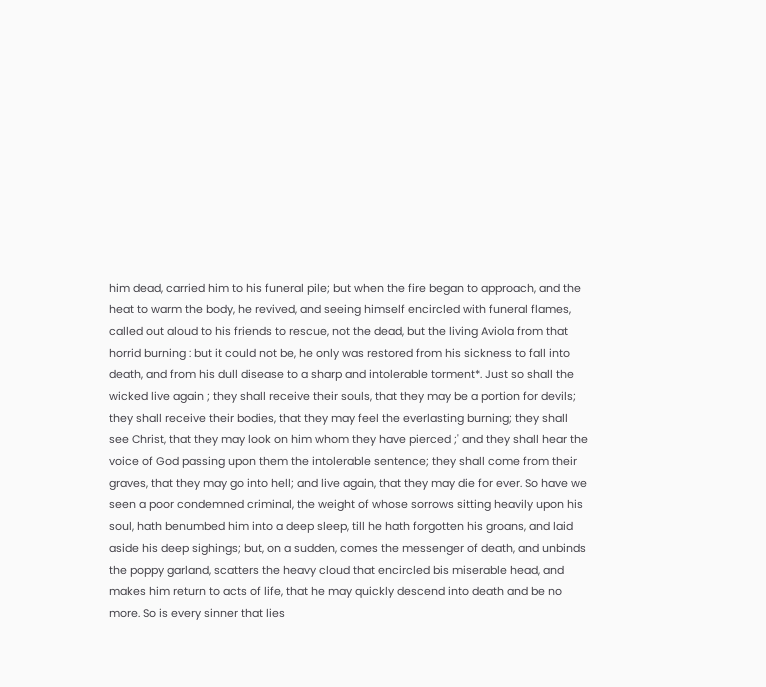him dead, carried him to his funeral pile; but when the fire began to approach, and the heat to warm the body, he revived, and seeing himself encircled with funeral flames, called out aloud to his friends to rescue, not the dead, but the living Aviola from that horrid burning : but it could not be, he only was restored from his sickness to fall into death, and from his dull disease to a sharp and intolerable torment*. Just so shall the wicked live again ; they shall receive their souls, that they may be a portion for devils; they shall receive their bodies, that they may feel the everlasting burning; they shall see Christ, that they may look on him whom they have pierced ;' and they shall hear the voice of God passing upon them the intolerable sentence; they shall come from their graves, that they may go into hell; and live again, that they may die for ever. So have we seen a poor condemned criminal, the weight of whose sorrows sitting heavily upon his soul, hath benumbed him into a deep sleep, till he hath forgotten his groans, and laid aside his deep sighings; but, on a sudden, comes the messenger of death, and unbinds the poppy garland, scatters the heavy cloud that encircled bis miserable head, and makes him return to acts of life, that he may quickly descend into death and be no more. So is every sinner that lies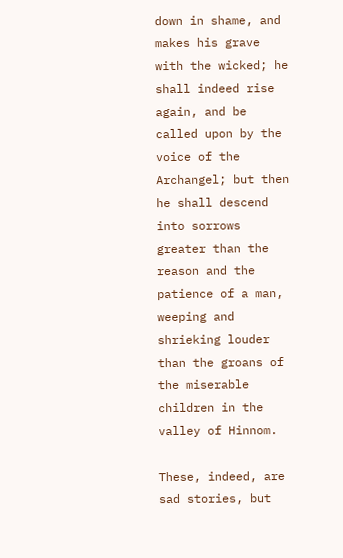down in shame, and makes his grave with the wicked; he shall indeed rise again, and be called upon by the voice of the Archangel; but then he shall descend into sorrows greater than the reason and the patience of a man, weeping and shrieking louder than the groans of the miserable children in the valley of Hinnom.

These, indeed, are sad stories, but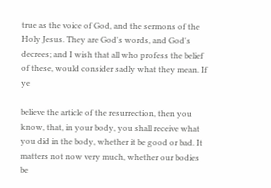true as the voice of God, and the sermons of the Holy Jesus. They are God's words, and God's decrees; and I wish that all who profess the belief of these, would consider sadly what they mean. If ye

believe the article of the resurrection, then you know, that, in your body, you shall receive what you did in the body, whether it be good or bad. It matters not now very much, whether our bodies be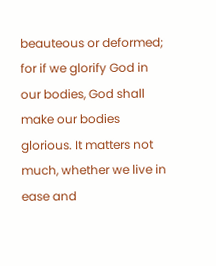beauteous or deformed; for if we glorify God in our bodies, God shall make our bodies glorious. It matters not much, whether we live in ease and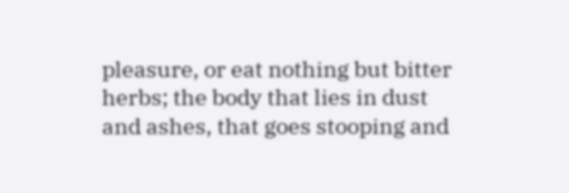pleasure, or eat nothing but bitter herbs; the body that lies in dust and ashes, that goes stooping and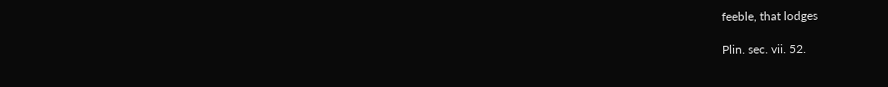feeble, that lodges

Plin. sec. vii. 52.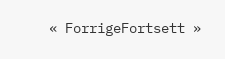« ForrigeFortsett »